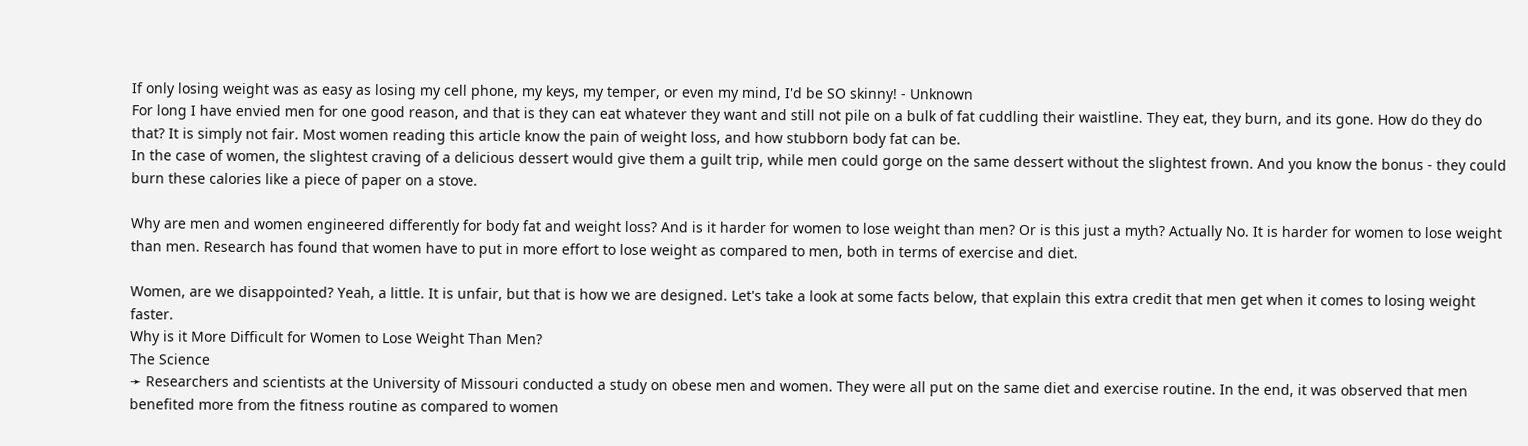If only losing weight was as easy as losing my cell phone, my keys, my temper, or even my mind, I'd be SO skinny! - Unknown
For long I have envied men for one good reason, and that is they can eat whatever they want and still not pile on a bulk of fat cuddling their waistline. They eat, they burn, and its gone. How do they do that? It is simply not fair. Most women reading this article know the pain of weight loss, and how stubborn body fat can be.
In the case of women, the slightest craving of a delicious dessert would give them a guilt trip, while men could gorge on the same dessert without the slightest frown. And you know the bonus - they could burn these calories like a piece of paper on a stove.

Why are men and women engineered differently for body fat and weight loss? And is it harder for women to lose weight than men? Or is this just a myth? Actually No. It is harder for women to lose weight than men. Research has found that women have to put in more effort to lose weight as compared to men, both in terms of exercise and diet.

Women, are we disappointed? Yeah, a little. It is unfair, but that is how we are designed. Let's take a look at some facts below, that explain this extra credit that men get when it comes to losing weight faster.
Why is it More Difficult for Women to Lose Weight Than Men?
The Science
➛ Researchers and scientists at the University of Missouri conducted a study on obese men and women. They were all put on the same diet and exercise routine. In the end, it was observed that men benefited more from the fitness routine as compared to women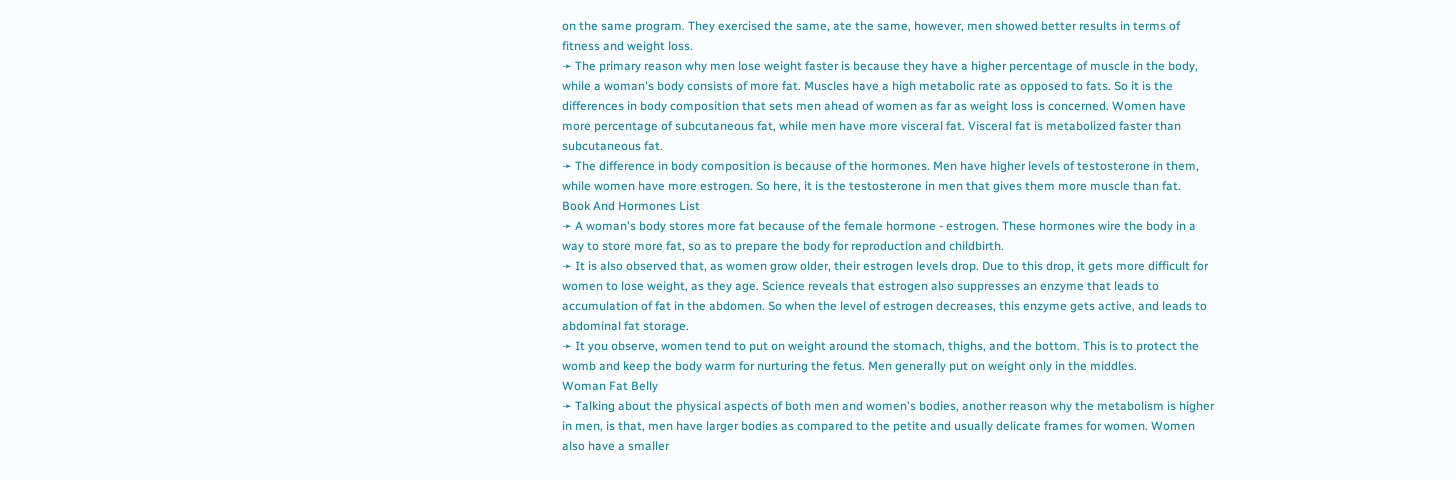on the same program. They exercised the same, ate the same, however, men showed better results in terms of fitness and weight loss.
➛ The primary reason why men lose weight faster is because they have a higher percentage of muscle in the body, while a woman's body consists of more fat. Muscles have a high metabolic rate as opposed to fats. So it is the differences in body composition that sets men ahead of women as far as weight loss is concerned. Women have more percentage of subcutaneous fat, while men have more visceral fat. Visceral fat is metabolized faster than subcutaneous fat.
➛ The difference in body composition is because of the hormones. Men have higher levels of testosterone in them, while women have more estrogen. So here, it is the testosterone in men that gives them more muscle than fat.
Book And Hormones List
➛ A woman's body stores more fat because of the female hormone - estrogen. These hormones wire the body in a way to store more fat, so as to prepare the body for reproduction and childbirth.
➛ It is also observed that, as women grow older, their estrogen levels drop. Due to this drop, it gets more difficult for women to lose weight, as they age. Science reveals that estrogen also suppresses an enzyme that leads to accumulation of fat in the abdomen. So when the level of estrogen decreases, this enzyme gets active, and leads to abdominal fat storage.
➛ It you observe, women tend to put on weight around the stomach, thighs, and the bottom. This is to protect the womb and keep the body warm for nurturing the fetus. Men generally put on weight only in the middles.
Woman Fat Belly
➛ Talking about the physical aspects of both men and women's bodies, another reason why the metabolism is higher in men, is that, men have larger bodies as compared to the petite and usually delicate frames for women. Women also have a smaller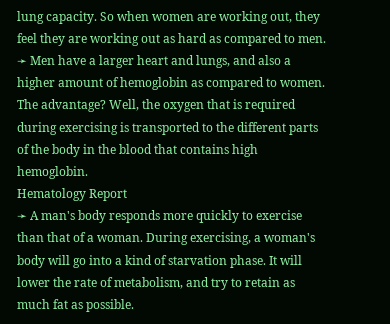lung capacity. So when women are working out, they feel they are working out as hard as compared to men.
➛ Men have a larger heart and lungs, and also a higher amount of hemoglobin as compared to women. The advantage? Well, the oxygen that is required during exercising is transported to the different parts of the body in the blood that contains high hemoglobin.
Hematology Report
➛ A man's body responds more quickly to exercise than that of a woman. During exercising, a woman's body will go into a kind of starvation phase. It will lower the rate of metabolism, and try to retain as much fat as possible.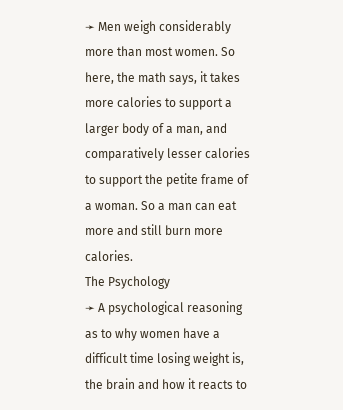➛ Men weigh considerably more than most women. So here, the math says, it takes more calories to support a larger body of a man, and comparatively lesser calories to support the petite frame of a woman. So a man can eat more and still burn more calories.
The Psychology
➛ A psychological reasoning as to why women have a difficult time losing weight is, the brain and how it reacts to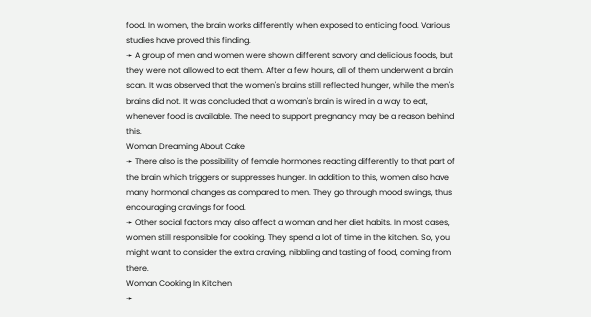food. In women, the brain works differently when exposed to enticing food. Various studies have proved this finding.
➛ A group of men and women were shown different savory and delicious foods, but they were not allowed to eat them. After a few hours, all of them underwent a brain scan. It was observed that the women's brains still reflected hunger, while the men's brains did not. It was concluded that a woman's brain is wired in a way to eat, whenever food is available. The need to support pregnancy may be a reason behind this.
Woman Dreaming About Cake
➛ There also is the possibility of female hormones reacting differently to that part of the brain which triggers or suppresses hunger. In addition to this, women also have many hormonal changes as compared to men. They go through mood swings, thus encouraging cravings for food.
➛ Other social factors may also affect a woman and her diet habits. In most cases, women still responsible for cooking. They spend a lot of time in the kitchen. So, you might want to consider the extra craving, nibbling and tasting of food, coming from there.
Woman Cooking In Kitchen
➛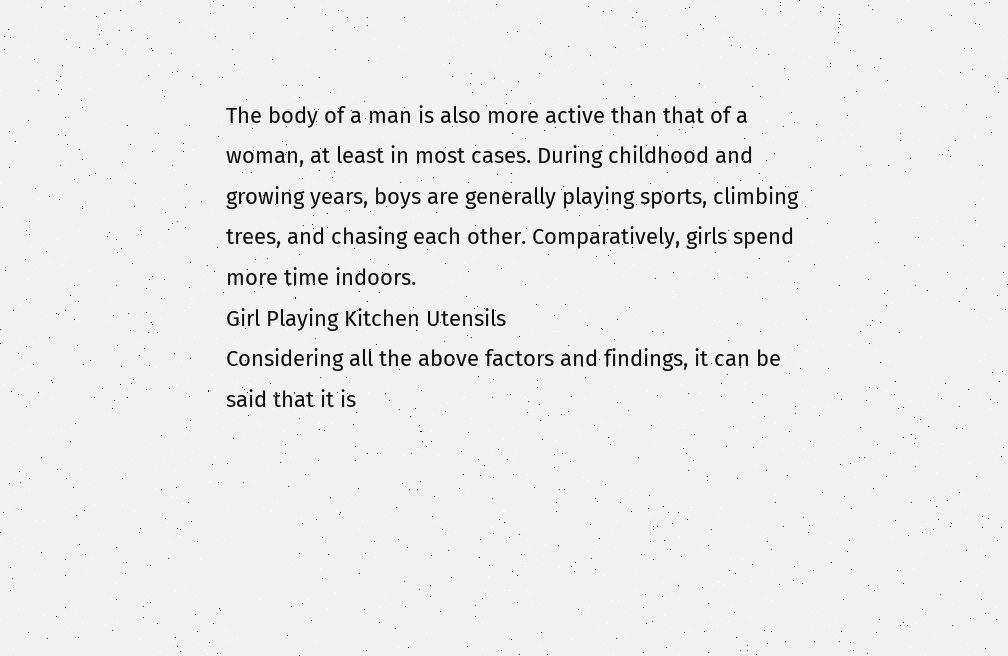The body of a man is also more active than that of a woman, at least in most cases. During childhood and growing years, boys are generally playing sports, climbing trees, and chasing each other. Comparatively, girls spend more time indoors.
Girl Playing Kitchen Utensils
Considering all the above factors and findings, it can be said that it is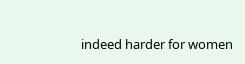indeed harder for women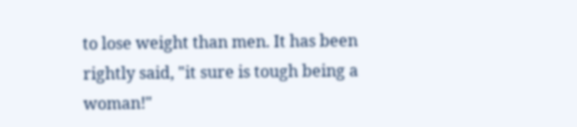to lose weight than men. It has been rightly said, "it sure is tough being a woman!"